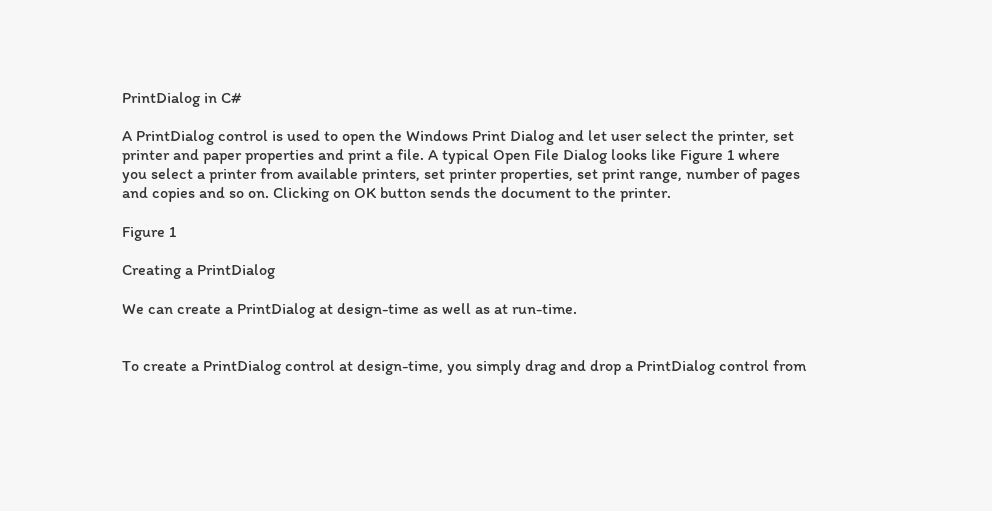PrintDialog in C#

A PrintDialog control is used to open the Windows Print Dialog and let user select the printer, set printer and paper properties and print a file. A typical Open File Dialog looks like Figure 1 where you select a printer from available printers, set printer properties, set print range, number of pages and copies and so on. Clicking on OK button sends the document to the printer.

Figure 1

Creating a PrintDialog

We can create a PrintDialog at design-time as well as at run-time.


To create a PrintDialog control at design-time, you simply drag and drop a PrintDialog control from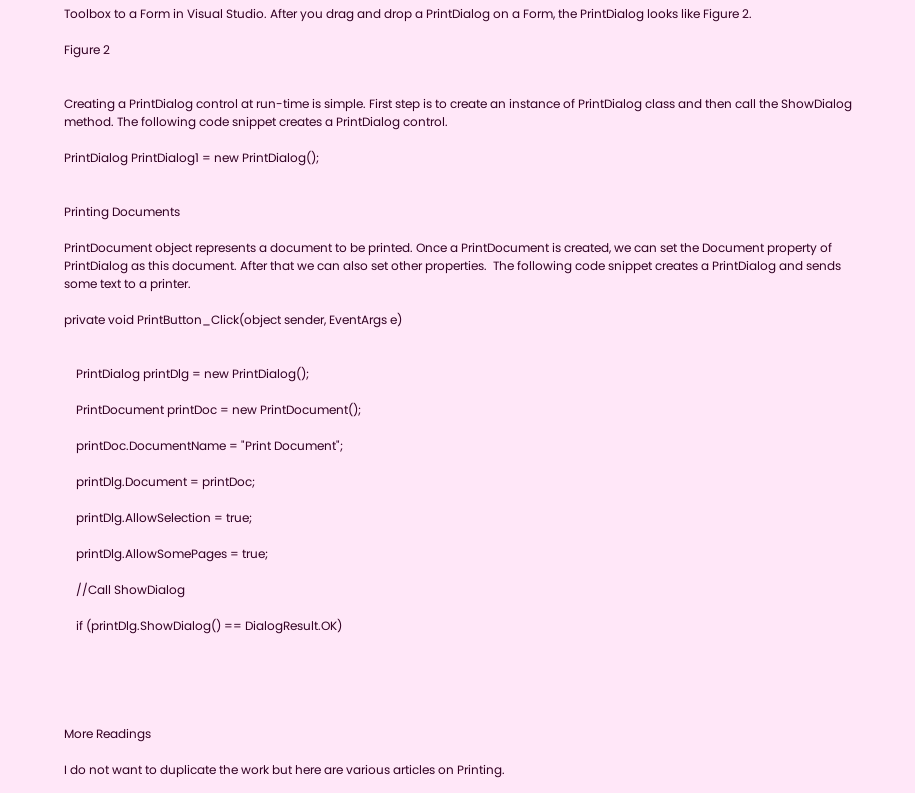Toolbox to a Form in Visual Studio. After you drag and drop a PrintDialog on a Form, the PrintDialog looks like Figure 2.

Figure 2


Creating a PrintDialog control at run-time is simple. First step is to create an instance of PrintDialog class and then call the ShowDialog method. The following code snippet creates a PrintDialog control.

PrintDialog PrintDialog1 = new PrintDialog();


Printing Documents

PrintDocument object represents a document to be printed. Once a PrintDocument is created, we can set the Document property of PrintDialog as this document. After that we can also set other properties.  The following code snippet creates a PrintDialog and sends some text to a printer.

private void PrintButton_Click(object sender, EventArgs e)


    PrintDialog printDlg = new PrintDialog();

    PrintDocument printDoc = new PrintDocument();

    printDoc.DocumentName = "Print Document";

    printDlg.Document = printDoc;

    printDlg.AllowSelection = true;

    printDlg.AllowSomePages = true;

    //Call ShowDialog

    if (printDlg.ShowDialog() == DialogResult.OK)





More Readings

I do not want to duplicate the work but here are various articles on Printing.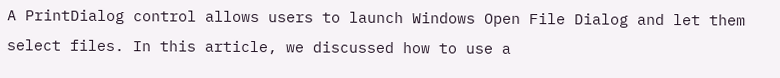A PrintDialog control allows users to launch Windows Open File Dialog and let them select files. In this article, we discussed how to use a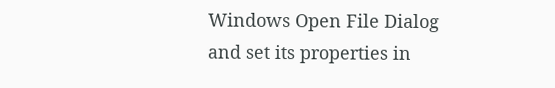Windows Open File Dialog and set its properties in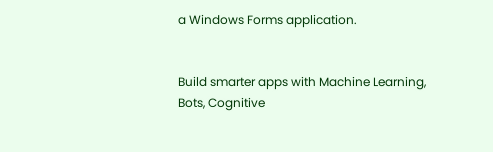a Windows Forms application.


Build smarter apps with Machine Learning, Bots, Cognitive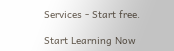Services - Start free.

Start Learning Now